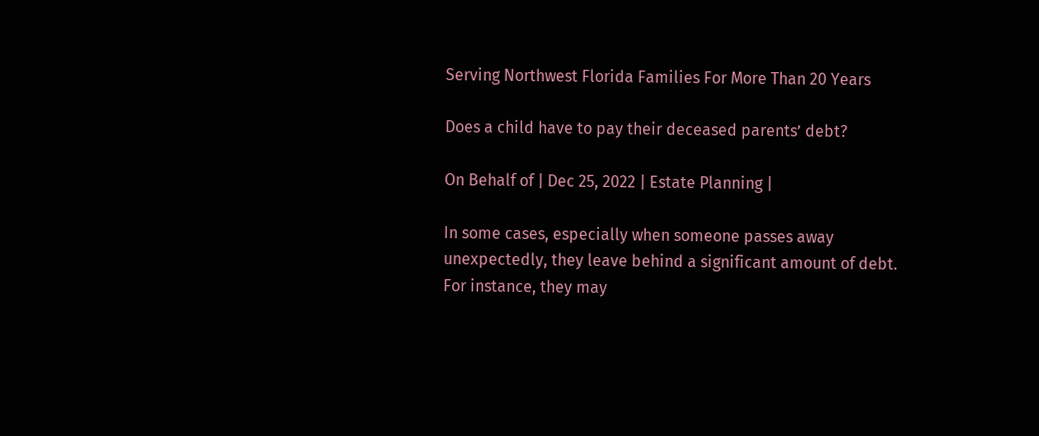Serving Northwest Florida Families For More Than 20 Years

Does a child have to pay their deceased parents’ debt?

On Behalf of | Dec 25, 2022 | Estate Planning |

In some cases, especially when someone passes away unexpectedly, they leave behind a significant amount of debt. For instance, they may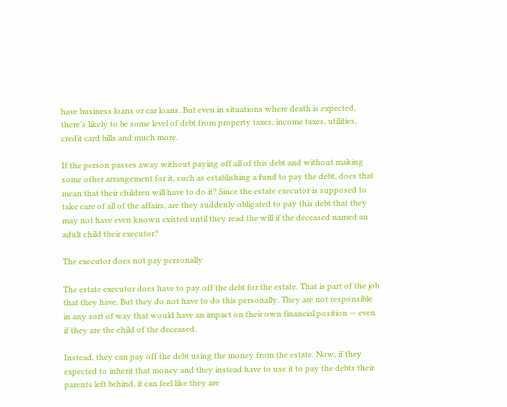have business loans or car loans. But even in situations where death is expected, there’s likely to be some level of debt from property taxes, income taxes, utilities, credit card bills and much more.

If the person passes away without paying off all of this debt and without making some other arrangement for it, such as establishing a fund to pay the debt, does that mean that their children will have to do it? Since the estate executor is supposed to take care of all of the affairs, are they suddenly obligated to pay this debt that they may not have even known existed until they read the will if the deceased named an adult child their executor?

The executor does not pay personally

The estate executor does have to pay off the debt for the estate. That is part of the job that they have. But they do not have to do this personally. They are not responsible in any sort of way that would have an impact on their own financial position — even if they are the child of the deceased.

Instead, they can pay off the debt using the money from the estate. Now, if they expected to inherit that money and they instead have to use it to pay the debts their parents left behind, it can feel like they are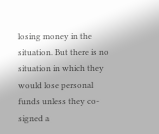losing money in the situation. But there is no situation in which they would lose personal funds unless they co-signed a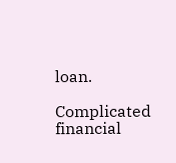loan.

Complicated financial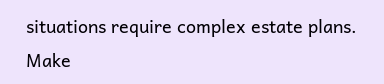situations require complex estate plans. Make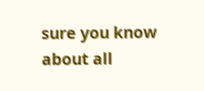sure you know about all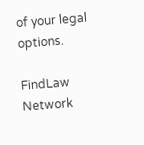of your legal options.

FindLaw Network